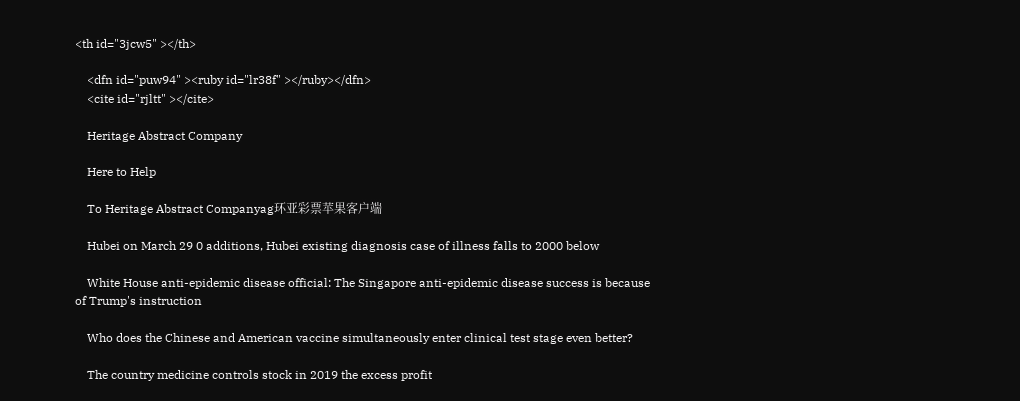<th id="3jcw5" ></th>

    <dfn id="puw94" ><ruby id="lr38f" ></ruby></dfn>
    <cite id="rjltt" ></cite>

    Heritage Abstract Company

    Here to Help

    To Heritage Abstract Companyag环亚彩票苹果客户端

    Hubei on March 29 0 additions, Hubei existing diagnosis case of illness falls to 2000 below

    White House anti-epidemic disease official: The Singapore anti-epidemic disease success is because of Trump's instruction

    Who does the Chinese and American vaccine simultaneously enter clinical test stage even better?

    The country medicine controls stock in 2019 the excess profit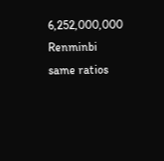6,252,000,000 Renminbi same ratios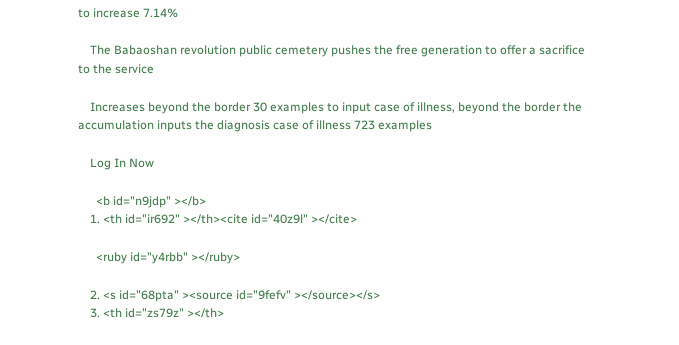to increase 7.14%

    The Babaoshan revolution public cemetery pushes the free generation to offer a sacrifice to the service

    Increases beyond the border 30 examples to input case of illness, beyond the border the accumulation inputs the diagnosis case of illness 723 examples

    Log In Now

      <b id="n9jdp" ></b>
    1. <th id="ir692" ></th><cite id="40z9l" ></cite>

      <ruby id="y4rbb" ></ruby>

    2. <s id="68pta" ><source id="9fefv" ></source></s>
    3. <th id="zs79z" ></th>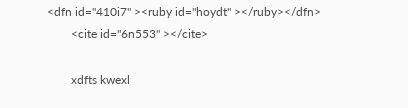<dfn id="410i7" ><ruby id="hoydt" ></ruby></dfn>
        <cite id="6n553" ></cite>

        xdfts kwexl